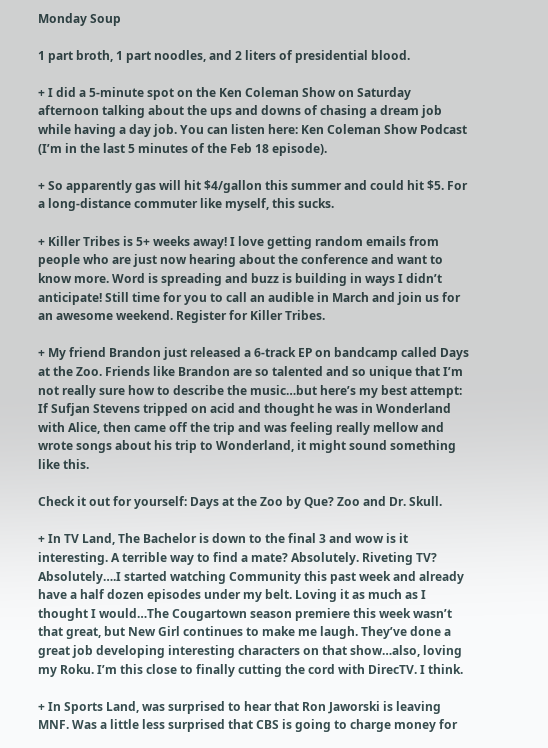Monday Soup

1 part broth, 1 part noodles, and 2 liters of presidential blood.

+ I did a 5-minute spot on the Ken Coleman Show on Saturday afternoon talking about the ups and downs of chasing a dream job while having a day job. You can listen here: Ken Coleman Show Podcast (I’m in the last 5 minutes of the Feb 18 episode).

+ So apparently gas will hit $4/gallon this summer and could hit $5. For a long-distance commuter like myself, this sucks.

+ Killer Tribes is 5+ weeks away! I love getting random emails from people who are just now hearing about the conference and want to know more. Word is spreading and buzz is building in ways I didn’t anticipate! Still time for you to call an audible in March and join us for an awesome weekend. Register for Killer Tribes.

+ My friend Brandon just released a 6-track EP on bandcamp called Days at the Zoo. Friends like Brandon are so talented and so unique that I’m not really sure how to describe the music…but here’s my best attempt: If Sufjan Stevens tripped on acid and thought he was in Wonderland with Alice, then came off the trip and was feeling really mellow and wrote songs about his trip to Wonderland, it might sound something like this.

Check it out for yourself: Days at the Zoo by Que? Zoo and Dr. Skull.

+ In TV Land, The Bachelor is down to the final 3 and wow is it interesting. A terrible way to find a mate? Absolutely. Riveting TV? Absolutely….I started watching Community this past week and already have a half dozen episodes under my belt. Loving it as much as I thought I would…The Cougartown season premiere this week wasn’t that great, but New Girl continues to make me laugh. They’ve done a great job developing interesting characters on that show…also, loving my Roku. I’m this close to finally cutting the cord with DirecTV. I think.

+ In Sports Land, was surprised to hear that Ron Jaworski is leaving MNF. Was a little less surprised that CBS is going to charge money for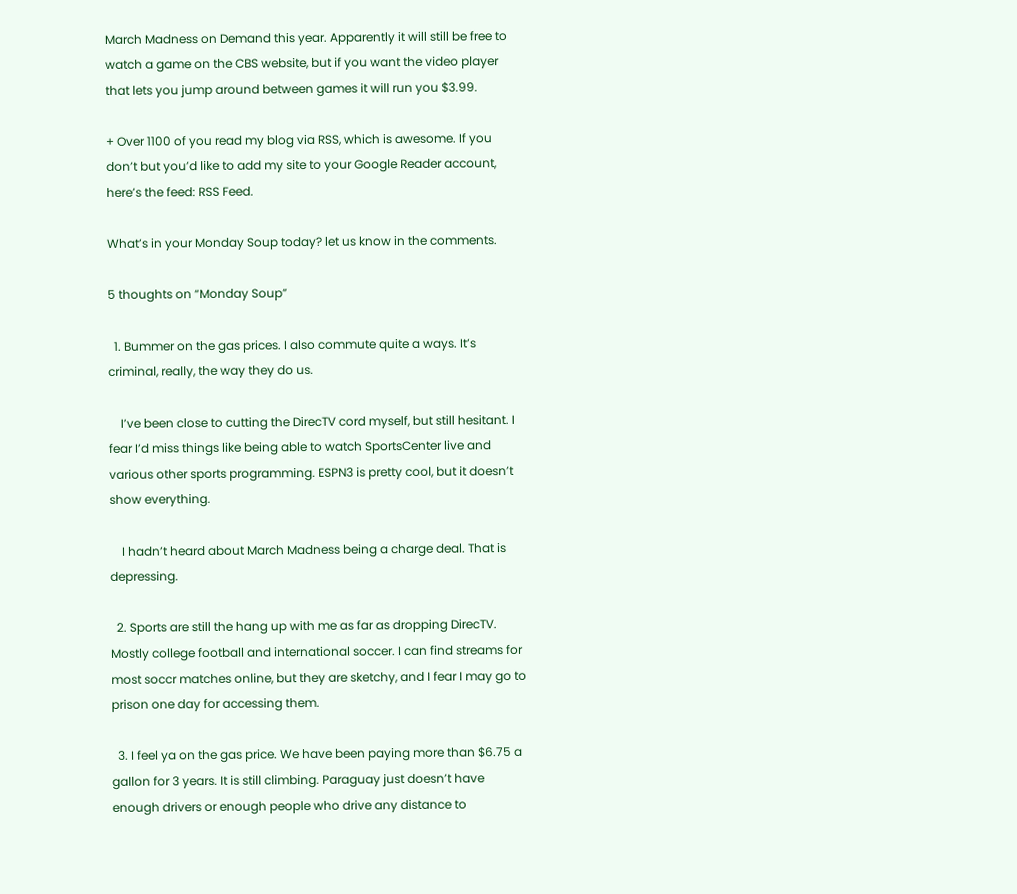March Madness on Demand this year. Apparently it will still be free to watch a game on the CBS website, but if you want the video player that lets you jump around between games it will run you $3.99.

+ Over 1100 of you read my blog via RSS, which is awesome. If you don’t but you’d like to add my site to your Google Reader account, here’s the feed: RSS Feed.

What’s in your Monday Soup today? let us know in the comments.

5 thoughts on “Monday Soup”

  1. Bummer on the gas prices. I also commute quite a ways. It’s criminal, really, the way they do us.

    I’ve been close to cutting the DirecTV cord myself, but still hesitant. I fear I’d miss things like being able to watch SportsCenter live and various other sports programming. ESPN3 is pretty cool, but it doesn’t show everything.

    I hadn’t heard about March Madness being a charge deal. That is depressing.

  2. Sports are still the hang up with me as far as dropping DirecTV. Mostly college football and international soccer. I can find streams for most soccr matches online, but they are sketchy, and I fear I may go to prison one day for accessing them.

  3. I feel ya on the gas price. We have been paying more than $6.75 a gallon for 3 years. It is still climbing. Paraguay just doesn’t have enough drivers or enough people who drive any distance to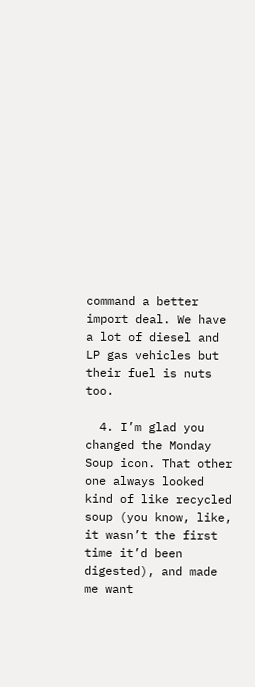command a better import deal. We have a lot of diesel and LP gas vehicles but their fuel is nuts too.

  4. I’m glad you changed the Monday Soup icon. That other one always looked kind of like recycled soup (you know, like, it wasn’t the first time it’d been digested), and made me want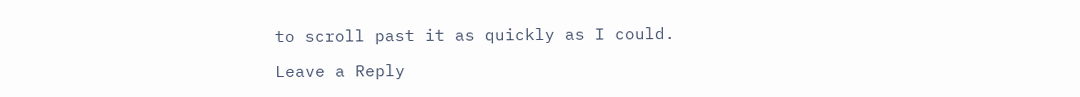to scroll past it as quickly as I could.

Leave a Reply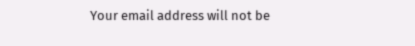Your email address will not be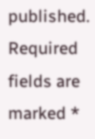published. Required fields are marked *